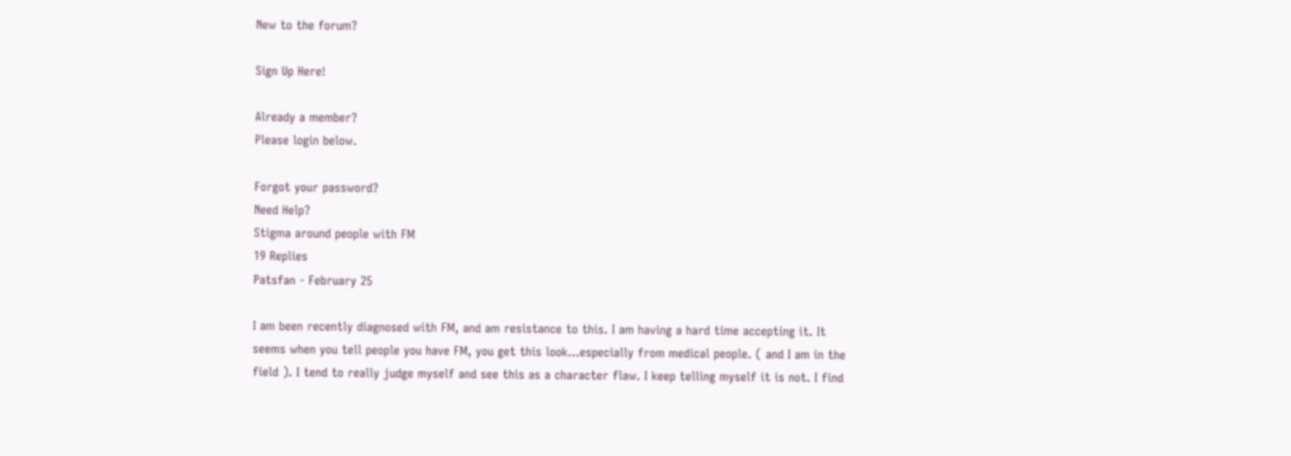New to the forum?

Sign Up Here!

Already a member?
Please login below.

Forgot your password?
Need Help?
Stigma around people with FM
19 Replies
Patsfan - February 25

I am been recently diagnosed with FM, and am resistance to this. I am having a hard time accepting it. It seems when you tell people you have FM, you get this look...especially from medical people. ( and I am in the field ). I tend to really judge myself and see this as a character flaw. I keep telling myself it is not. I find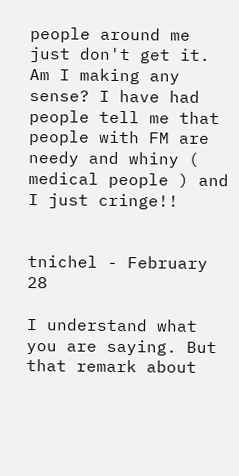people around me just don't get it. Am I making any sense? I have had people tell me that people with FM are needy and whiny ( medical people ) and I just cringe!!


tnichel - February 28

I understand what you are saying. But that remark about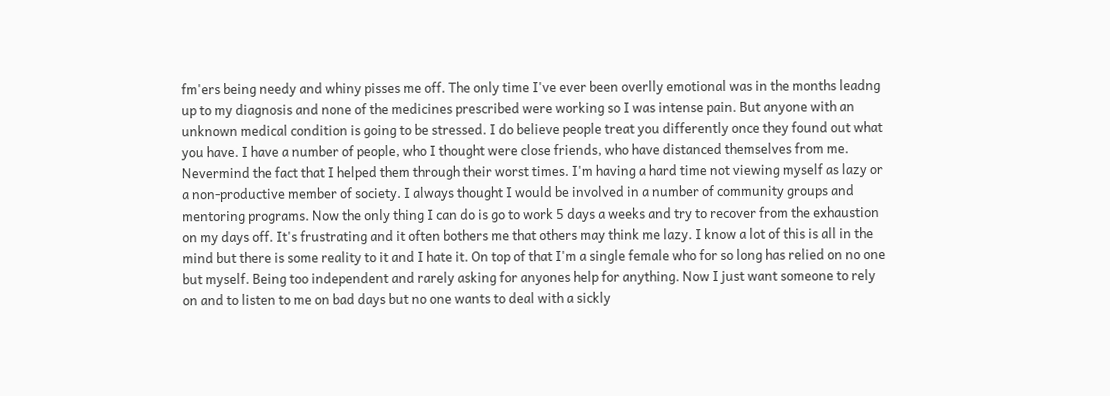fm'ers being needy and whiny pisses me off. The only time I've ever been overlly emotional was in the months leadng up to my diagnosis and none of the medicines prescribed were working so I was intense pain. But anyone with an unknown medical condition is going to be stressed. I do believe people treat you differently once they found out what you have. I have a number of people, who I thought were close friends, who have distanced themselves from me. Nevermind the fact that I helped them through their worst times. I'm having a hard time not viewing myself as lazy or a non-productive member of society. I always thought I would be involved in a number of community groups and mentoring programs. Now the only thing I can do is go to work 5 days a weeks and try to recover from the exhaustion on my days off. It's frustrating and it often bothers me that others may think me lazy. I know a lot of this is all in the mind but there is some reality to it and I hate it. On top of that I'm a single female who for so long has relied on no one but myself. Being too independent and rarely asking for anyones help for anything. Now I just want someone to rely on and to listen to me on bad days but no one wants to deal with a sickly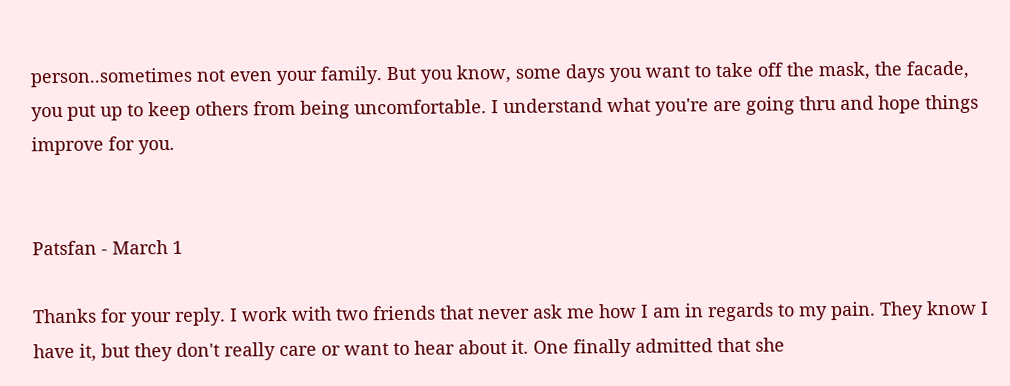person..sometimes not even your family. But you know, some days you want to take off the mask, the facade, you put up to keep others from being uncomfortable. I understand what you're are going thru and hope things improve for you.


Patsfan - March 1

Thanks for your reply. I work with two friends that never ask me how I am in regards to my pain. They know I have it, but they don't really care or want to hear about it. One finally admitted that she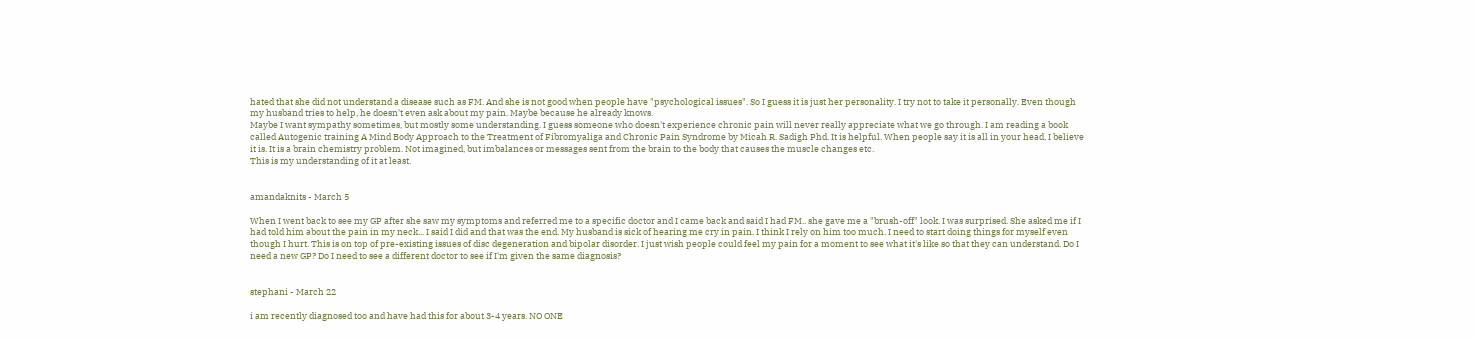hated that she did not understand a disease such as FM. And she is not good when people have "psychological issues". So I guess it is just her personality. I try not to take it personally. Even though my husband tries to help, he doesn't even ask about my pain. Maybe because he already knows.
Maybe I want sympathy sometimes, but mostly some understanding. I guess someone who doesn't experience chronic pain will never really appreciate what we go through. I am reading a book called Autogenic training A Mind Body Approach to the Treatment of Fibromyaliga and Chronic Pain Syndrome by Micah R. Sadigh Phd. It is helpful. When people say it is all in your head, I believe it is. It is a brain chemistry problem. Not imagined, but imbalances or messages sent from the brain to the body that causes the muscle changes etc.
This is my understanding of it at least.


amandaknits - March 5

When I went back to see my GP after she saw my symptoms and referred me to a specific doctor and I came back and said I had FM.. she gave me a "brush-off" look. I was surprised. She asked me if I had told him about the pain in my neck... I said I did and that was the end. My husband is sick of hearing me cry in pain. I think I rely on him too much. I need to start doing things for myself even though I hurt. This is on top of pre-existing issues of disc degeneration and bipolar disorder. I just wish people could feel my pain for a moment to see what it's like so that they can understand. Do I need a new GP? Do I need to see a different doctor to see if I'm given the same diagnosis?


stephani - March 22

i am recently diagnosed too and have had this for about 3-4 years. NO ONE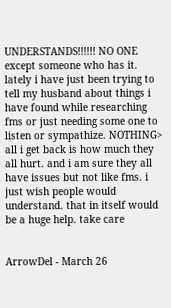UNDERSTANDS!!!!!! NO ONE except someone who has it. lately i have just been trying to tell my husband about things i have found while researching fms or just needing some one to listen or sympathize. NOTHING> all i get back is how much they all hurt. and i am sure they all have issues but not like fms. i just wish people would understand. that in itself would be a huge help. take care


ArrowDel - March 26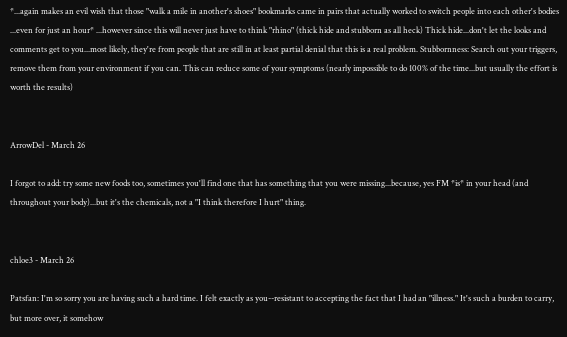*...again makes an evil wish that those "walk a mile in another's shoes" bookmarks came in pairs that actually worked to switch people into each other's bodies ...even for just an hour* ...however since this will never just have to think "rhino" (thick hide and stubborn as all heck) Thick hide...don't let the looks and comments get to you...most likely, they're from people that are still in at least partial denial that this is a real problem. Stubbornness: Search out your triggers, remove them from your environment if you can. This can reduce some of your symptoms (nearly impossible to do 100% of the time...but usually the effort is worth the results)


ArrowDel - March 26

I forgot to add: try some new foods too, sometimes you'll find one that has something that you were missing...because, yes FM *is* in your head (and throughout your body)...but it's the chemicals, not a "I think therefore I hurt" thing.


chloe3 - March 26

Patsfan: I'm so sorry you are having such a hard time. I felt exactly as you--resistant to accepting the fact that I had an "illness." It's such a burden to carry, but more over, it somehow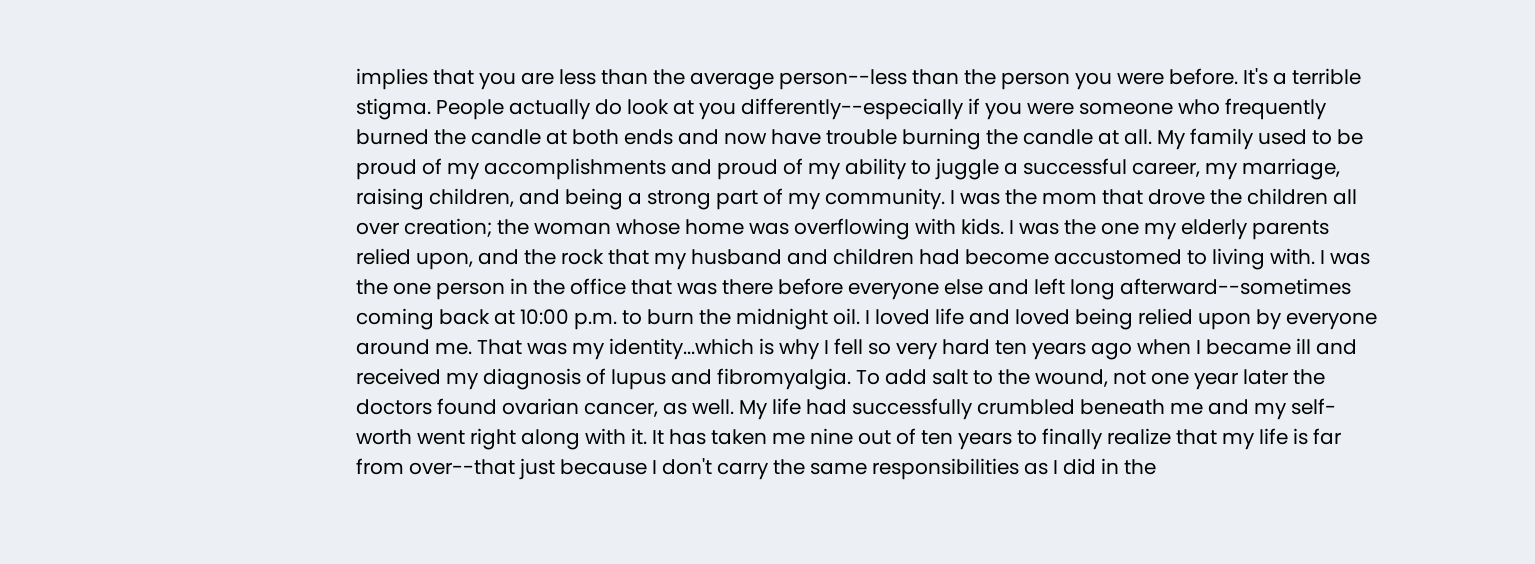implies that you are less than the average person--less than the person you were before. It's a terrible stigma. People actually do look at you differently--especially if you were someone who frequently burned the candle at both ends and now have trouble burning the candle at all. My family used to be proud of my accomplishments and proud of my ability to juggle a successful career, my marriage, raising children, and being a strong part of my community. I was the mom that drove the children all over creation; the woman whose home was overflowing with kids. I was the one my elderly parents relied upon, and the rock that my husband and children had become accustomed to living with. I was the one person in the office that was there before everyone else and left long afterward--sometimes coming back at 10:00 p.m. to burn the midnight oil. I loved life and loved being relied upon by everyone around me. That was my identity...which is why I fell so very hard ten years ago when I became ill and received my diagnosis of lupus and fibromyalgia. To add salt to the wound, not one year later the doctors found ovarian cancer, as well. My life had successfully crumbled beneath me and my self-worth went right along with it. It has taken me nine out of ten years to finally realize that my life is far from over--that just because I don't carry the same responsibilities as I did in the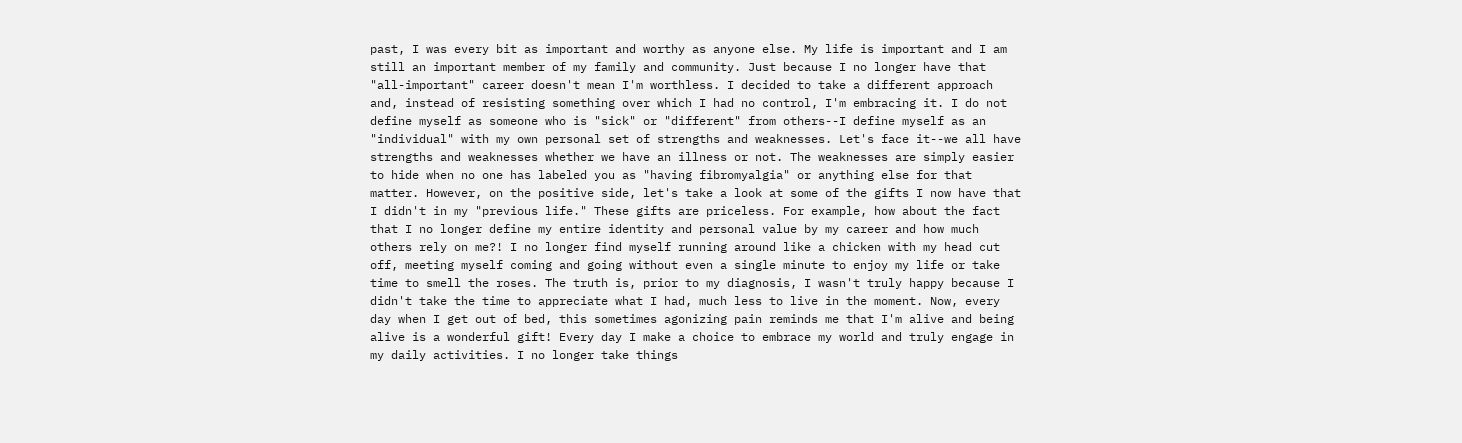past, I was every bit as important and worthy as anyone else. My life is important and I am still an important member of my family and community. Just because I no longer have that "all-important" career doesn't mean I'm worthless. I decided to take a different approach and, instead of resisting something over which I had no control, I'm embracing it. I do not define myself as someone who is "sick" or "different" from others--I define myself as an "individual" with my own personal set of strengths and weaknesses. Let's face it--we all have strengths and weaknesses whether we have an illness or not. The weaknesses are simply easier to hide when no one has labeled you as "having fibromyalgia" or anything else for that matter. However, on the positive side, let's take a look at some of the gifts I now have that I didn't in my "previous life." These gifts are priceless. For example, how about the fact that I no longer define my entire identity and personal value by my career and how much others rely on me?! I no longer find myself running around like a chicken with my head cut off, meeting myself coming and going without even a single minute to enjoy my life or take time to smell the roses. The truth is, prior to my diagnosis, I wasn't truly happy because I didn't take the time to appreciate what I had, much less to live in the moment. Now, every day when I get out of bed, this sometimes agonizing pain reminds me that I'm alive and being alive is a wonderful gift! Every day I make a choice to embrace my world and truly engage in my daily activities. I no longer take things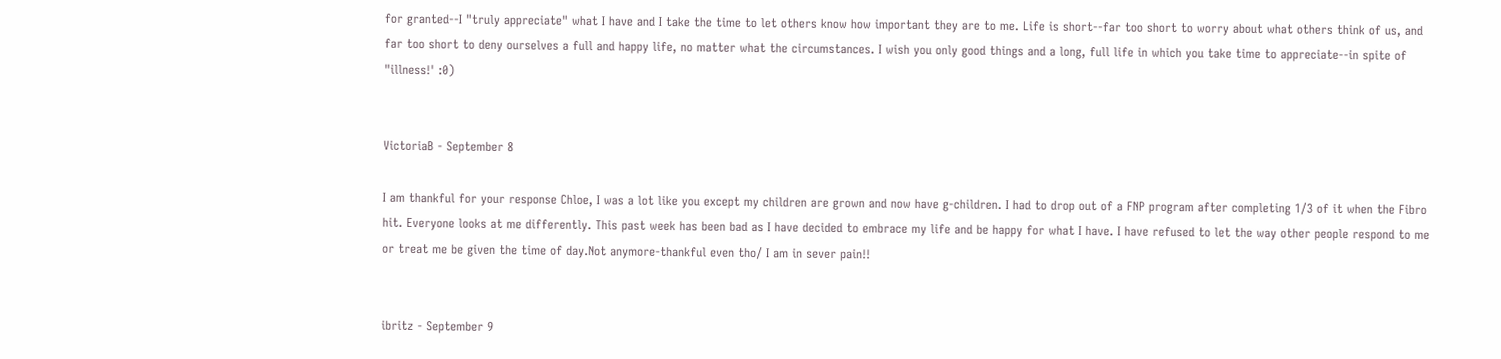for granted--I "truly appreciate" what I have and I take the time to let others know how important they are to me. Life is short--far too short to worry about what others think of us, and far too short to deny ourselves a full and happy life, no matter what the circumstances. I wish you only good things and a long, full life in which you take time to appreciate--in spite of "illness!' :0)


VictoriaB - September 8

I am thankful for your response Chloe, I was a lot like you except my children are grown and now have g-children. I had to drop out of a FNP program after completing 1/3 of it when the Fibro hit. Everyone looks at me differently. This past week has been bad as I have decided to embrace my life and be happy for what I have. I have refused to let the way other people respond to me or treat me be given the time of day.Not anymore-thankful even tho/ I am in sever pain!!


ibritz - September 9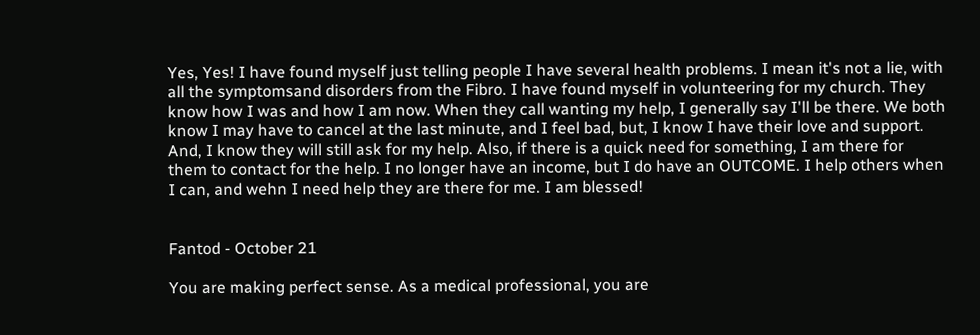Yes, Yes! I have found myself just telling people I have several health problems. I mean it's not a lie, with all the symptomsand disorders from the Fibro. I have found myself in volunteering for my church. They know how I was and how I am now. When they call wanting my help, I generally say I'll be there. We both know I may have to cancel at the last minute, and I feel bad, but, I know I have their love and support. And, I know they will still ask for my help. Also, if there is a quick need for something, I am there for them to contact for the help. I no longer have an income, but I do have an OUTCOME. I help others when I can, and wehn I need help they are there for me. I am blessed!


Fantod - October 21

You are making perfect sense. As a medical professional, you are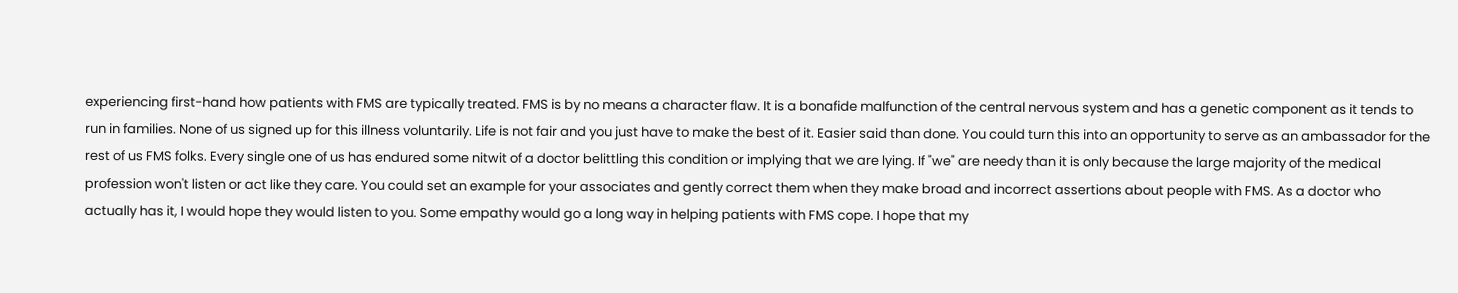experiencing first-hand how patients with FMS are typically treated. FMS is by no means a character flaw. It is a bonafide malfunction of the central nervous system and has a genetic component as it tends to run in families. None of us signed up for this illness voluntarily. Life is not fair and you just have to make the best of it. Easier said than done. You could turn this into an opportunity to serve as an ambassador for the rest of us FMS folks. Every single one of us has endured some nitwit of a doctor belittling this condition or implying that we are lying. If "we" are needy than it is only because the large majority of the medical profession won't listen or act like they care. You could set an example for your associates and gently correct them when they make broad and incorrect assertions about people with FMS. As a doctor who actually has it, I would hope they would listen to you. Some empathy would go a long way in helping patients with FMS cope. I hope that my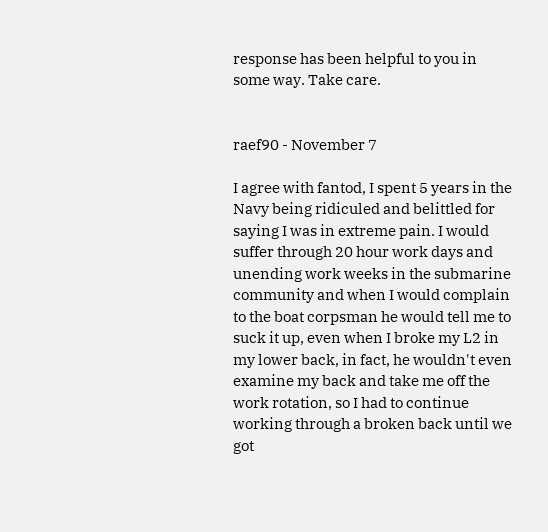response has been helpful to you in some way. Take care.


raef90 - November 7

I agree with fantod, I spent 5 years in the Navy being ridiculed and belittled for saying I was in extreme pain. I would suffer through 20 hour work days and unending work weeks in the submarine community and when I would complain to the boat corpsman he would tell me to suck it up, even when I broke my L2 in my lower back, in fact, he wouldn't even examine my back and take me off the work rotation, so I had to continue working through a broken back until we got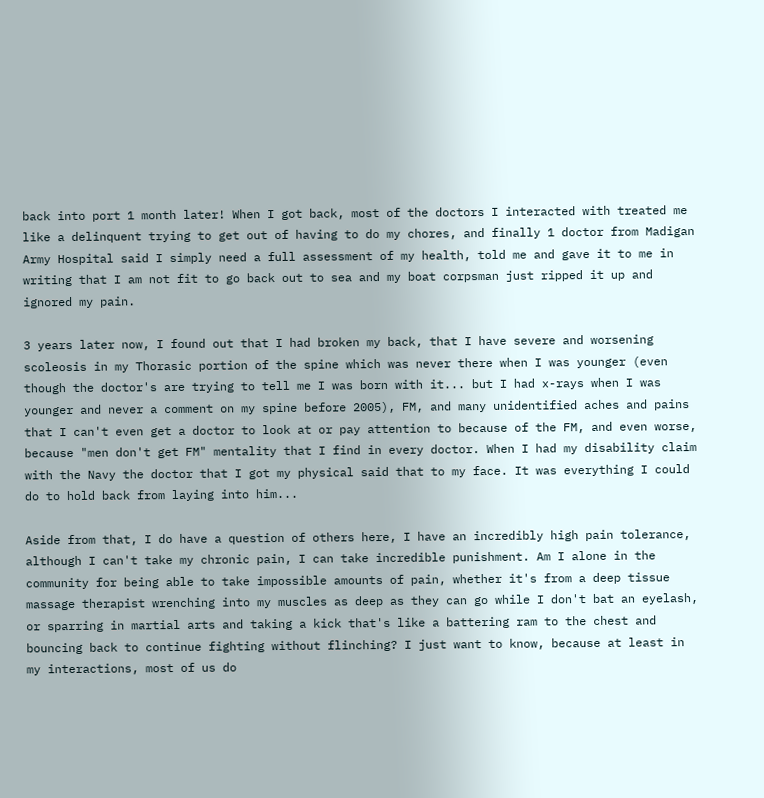back into port 1 month later! When I got back, most of the doctors I interacted with treated me like a delinquent trying to get out of having to do my chores, and finally 1 doctor from Madigan Army Hospital said I simply need a full assessment of my health, told me and gave it to me in writing that I am not fit to go back out to sea and my boat corpsman just ripped it up and ignored my pain.

3 years later now, I found out that I had broken my back, that I have severe and worsening scoleosis in my Thorasic portion of the spine which was never there when I was younger (even though the doctor's are trying to tell me I was born with it... but I had x-rays when I was younger and never a comment on my spine before 2005), FM, and many unidentified aches and pains that I can't even get a doctor to look at or pay attention to because of the FM, and even worse, because "men don't get FM" mentality that I find in every doctor. When I had my disability claim with the Navy the doctor that I got my physical said that to my face. It was everything I could do to hold back from laying into him...

Aside from that, I do have a question of others here, I have an incredibly high pain tolerance, although I can't take my chronic pain, I can take incredible punishment. Am I alone in the community for being able to take impossible amounts of pain, whether it's from a deep tissue massage therapist wrenching into my muscles as deep as they can go while I don't bat an eyelash, or sparring in martial arts and taking a kick that's like a battering ram to the chest and bouncing back to continue fighting without flinching? I just want to know, because at least in my interactions, most of us do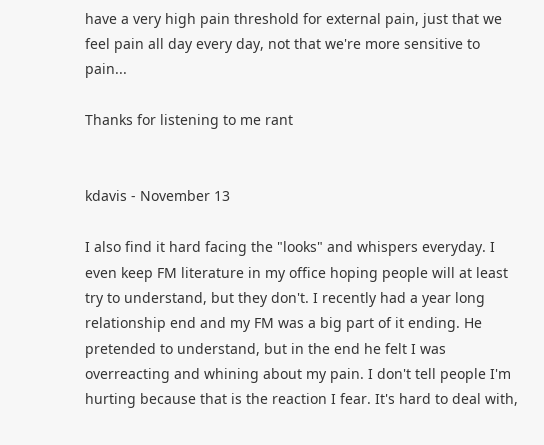have a very high pain threshold for external pain, just that we feel pain all day every day, not that we're more sensitive to pain...

Thanks for listening to me rant


kdavis - November 13

I also find it hard facing the "looks" and whispers everyday. I even keep FM literature in my office hoping people will at least try to understand, but they don't. I recently had a year long relationship end and my FM was a big part of it ending. He pretended to understand, but in the end he felt I was overreacting and whining about my pain. I don't tell people I'm hurting because that is the reaction I fear. It's hard to deal with,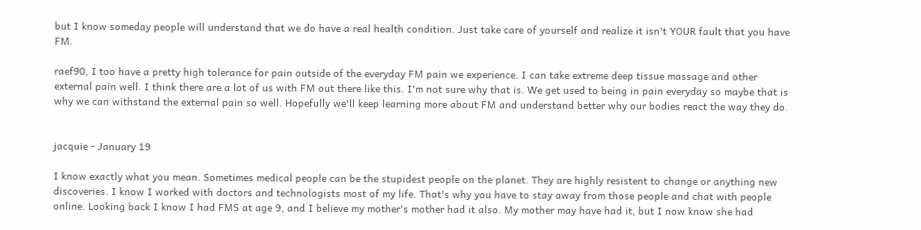but I know someday people will understand that we do have a real health condition. Just take care of yourself and realize it isn't YOUR fault that you have FM.

raef90, I too have a pretty high tolerance for pain outside of the everyday FM pain we experience. I can take extreme deep tissue massage and other external pain well. I think there are a lot of us with FM out there like this. I'm not sure why that is. We get used to being in pain everyday so maybe that is why we can withstand the external pain so well. Hopefully we'll keep learning more about FM and understand better why our bodies react the way they do.


jacquie - January 19

I know exactly what you mean. Sometimes medical people can be the stupidest people on the planet. They are highly resistent to change or anything new discoveries. I know I worked with doctors and technologists most of my life. That's why you have to stay away from those people and chat with people online. Looking back I know I had FMS at age 9, and I believe my mother's mother had it also. My mother may have had it, but I now know she had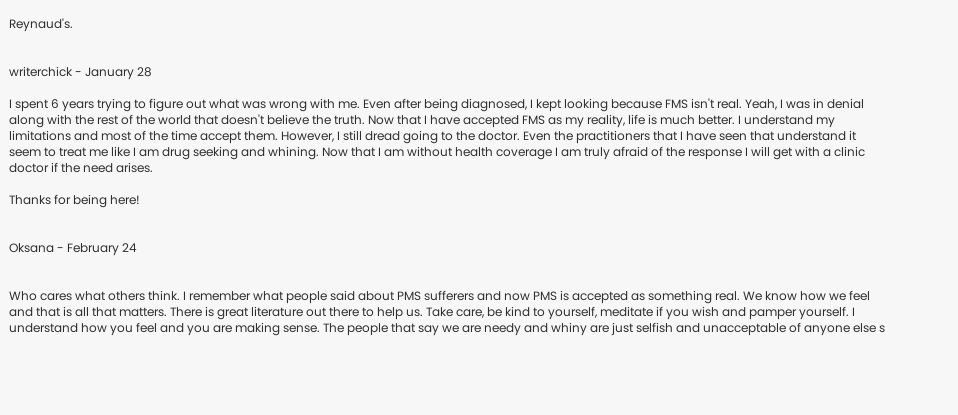Reynaud's.


writerchick - January 28

I spent 6 years trying to figure out what was wrong with me. Even after being diagnosed, I kept looking because FMS isn't real. Yeah, I was in denial along with the rest of the world that doesn't believe the truth. Now that I have accepted FMS as my reality, life is much better. I understand my limitations and most of the time accept them. However, I still dread going to the doctor. Even the practitioners that I have seen that understand it seem to treat me like I am drug seeking and whining. Now that I am without health coverage I am truly afraid of the response I will get with a clinic doctor if the need arises.

Thanks for being here!


Oksana - February 24


Who cares what others think. I remember what people said about PMS sufferers and now PMS is accepted as something real. We know how we feel and that is all that matters. There is great literature out there to help us. Take care, be kind to yourself, meditate if you wish and pamper yourself. I understand how you feel and you are making sense. The people that say we are needy and whiny are just selfish and unacceptable of anyone else s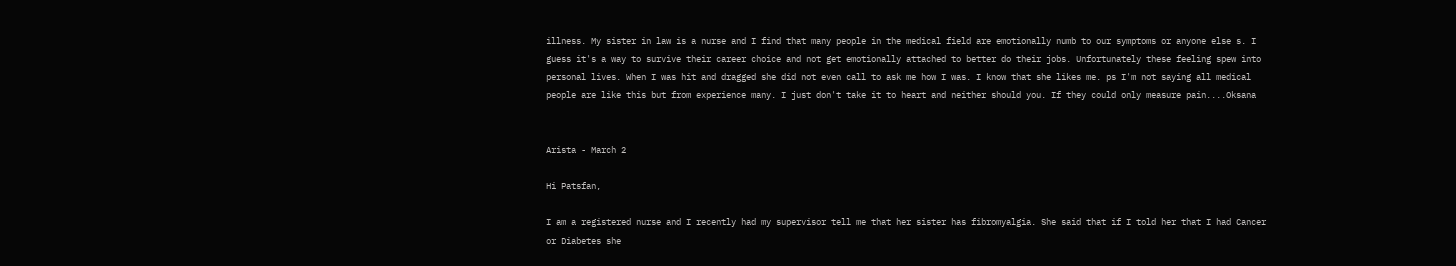illness. My sister in law is a nurse and I find that many people in the medical field are emotionally numb to our symptoms or anyone else s. I guess it's a way to survive their career choice and not get emotionally attached to better do their jobs. Unfortunately these feeling spew into personal lives. When I was hit and dragged she did not even call to ask me how I was. I know that she likes me. ps I'm not saying all medical people are like this but from experience many. I just don't take it to heart and neither should you. If they could only measure pain....Oksana


Arista - March 2

Hi Patsfan,

I am a registered nurse and I recently had my supervisor tell me that her sister has fibromyalgia. She said that if I told her that I had Cancer or Diabetes she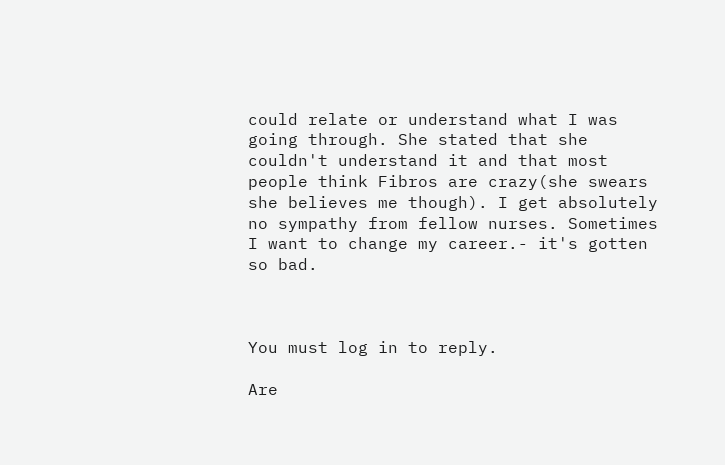could relate or understand what I was going through. She stated that she couldn't understand it and that most people think Fibros are crazy(she swears she believes me though). I get absolutely no sympathy from fellow nurses. Sometimes I want to change my career.- it's gotten so bad.



You must log in to reply.

Are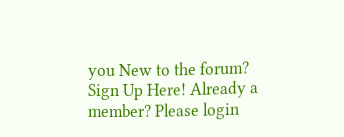you New to the forum? Sign Up Here! Already a member? Please login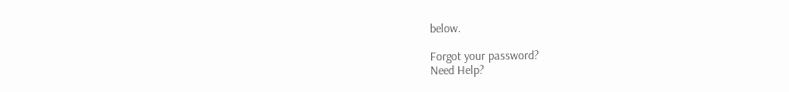below.

Forgot your password?
Need Help?